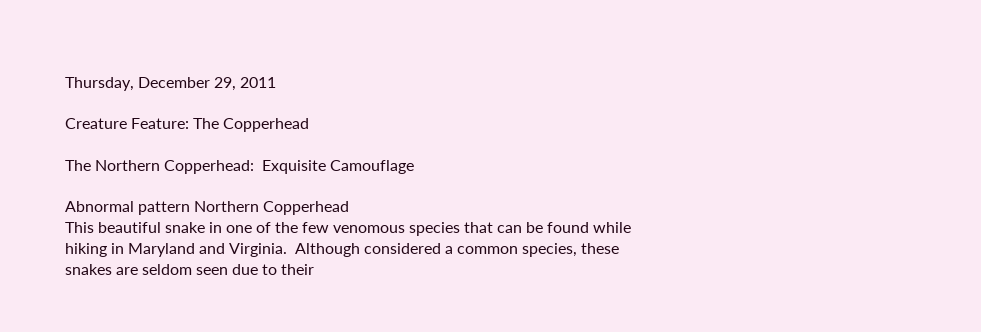Thursday, December 29, 2011

Creature Feature: The Copperhead

The Northern Copperhead:  Exquisite Camouflage

Abnormal pattern Northern Copperhead
This beautiful snake in one of the few venomous species that can be found while hiking in Maryland and Virginia.  Although considered a common species, these snakes are seldom seen due to their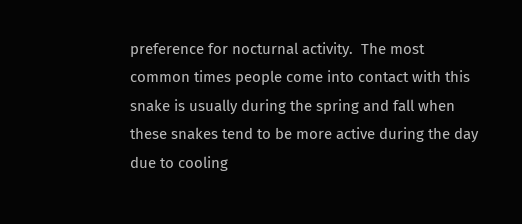preference for nocturnal activity.  The most common times people come into contact with this snake is usually during the spring and fall when these snakes tend to be more active during the day due to cooling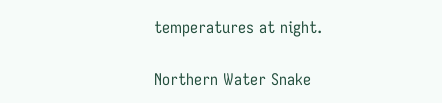temperatures at night.

Northern Water Snake